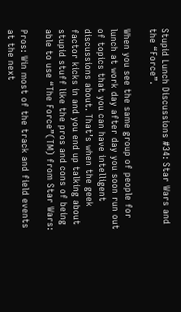Stupid Lunch Discussions #34: Star Wars and the “Force”.

When you see the same group of people for lunch at work day after day you soon run out of topics that you can have intelligent discussions about. That’s when the geek factor kicks in and you end up talking about stupid stuff like the pros and cons of being able to use “The Force”(TM) from Star Wars:

Pros: Win most of the track and field events at the next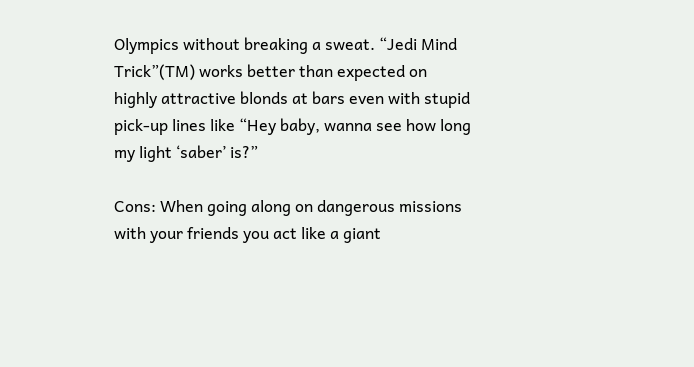Olympics without breaking a sweat. “Jedi Mind Trick”(TM) works better than expected on highly attractive blonds at bars even with stupid pick-up lines like “Hey baby, wanna see how long my light ‘saber’ is?”

Cons: When going along on dangerous missions with your friends you act like a giant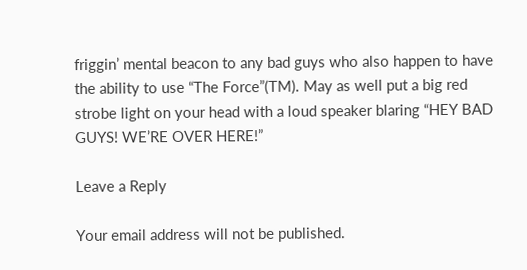friggin’ mental beacon to any bad guys who also happen to have the ability to use “The Force”(TM). May as well put a big red strobe light on your head with a loud speaker blaring “HEY BAD GUYS! WE’RE OVER HERE!”

Leave a Reply

Your email address will not be published.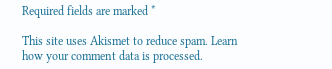Required fields are marked *

This site uses Akismet to reduce spam. Learn how your comment data is processed.